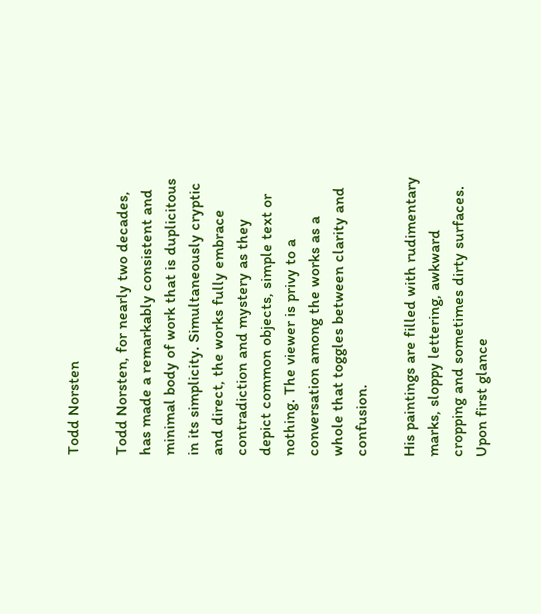Todd Norsten

Todd Norsten, for nearly two decades, has made a remarkably consistent and minimal body of work that is duplicitous in its simplicity. Simultaneously cryptic and direct, the works fully embrace contradiction and mystery as they depict common objects, simple text or nothing. The viewer is privy to a conversation among the works as a whole that toggles between clarity and confusion.

His paintings are filled with rudimentary marks, sloppy lettering, awkward cropping and sometimes dirty surfaces. Upon first glance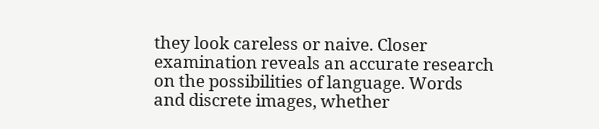they look careless or naive. Closer examination reveals an accurate research on the possibilities of language. Words and discrete images, whether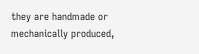they are handmade or mechanically produced,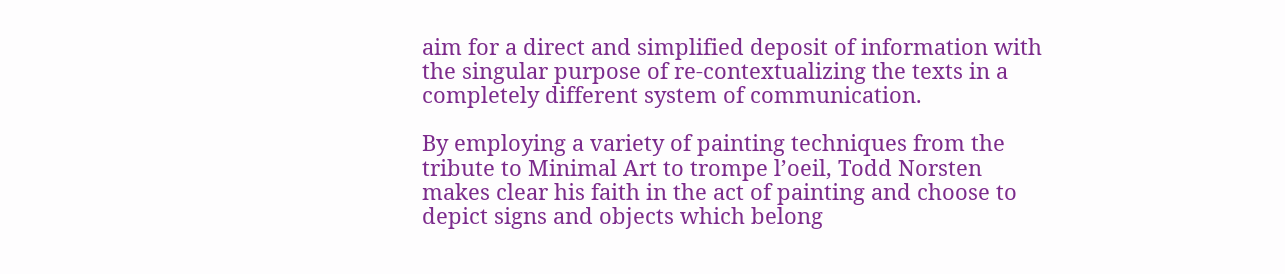aim for a direct and simplified deposit of information with the singular purpose of re-contextualizing the texts in a completely different system of communication.

By employing a variety of painting techniques from the tribute to Minimal Art to trompe l’oeil, Todd Norsten makes clear his faith in the act of painting and choose to depict signs and objects which belong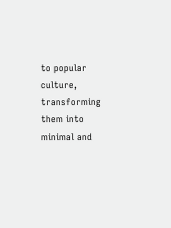to popular culture, transforming them into minimal and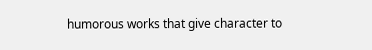humorous works that give character to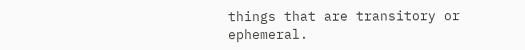things that are transitory or ephemeral.